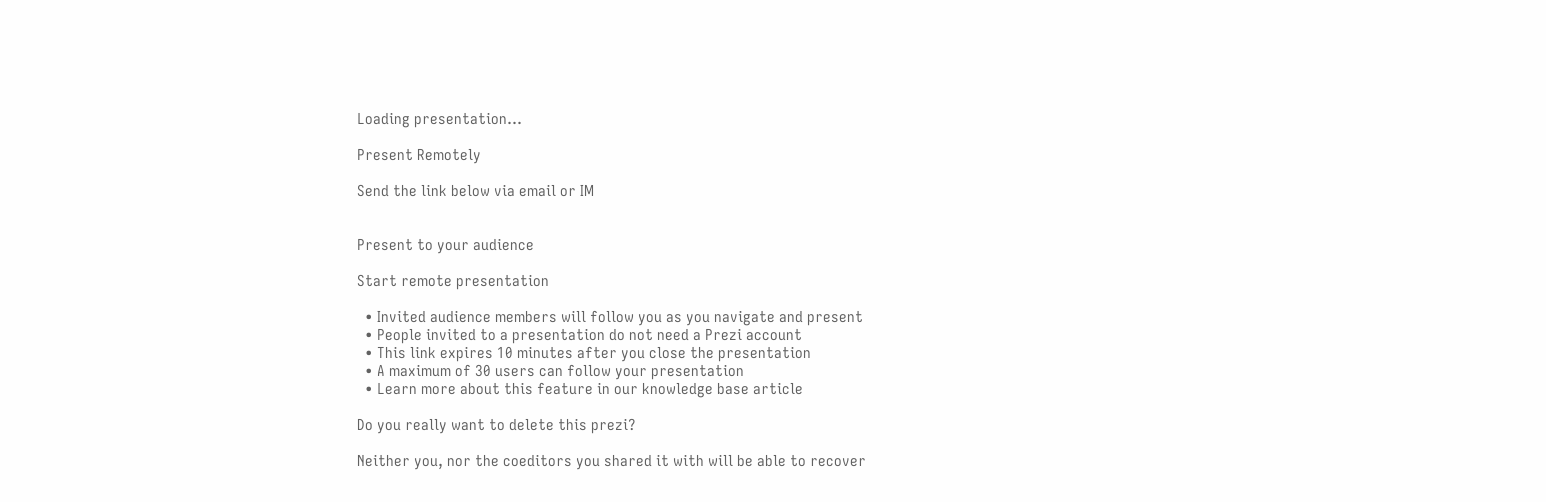Loading presentation...

Present Remotely

Send the link below via email or IM


Present to your audience

Start remote presentation

  • Invited audience members will follow you as you navigate and present
  • People invited to a presentation do not need a Prezi account
  • This link expires 10 minutes after you close the presentation
  • A maximum of 30 users can follow your presentation
  • Learn more about this feature in our knowledge base article

Do you really want to delete this prezi?

Neither you, nor the coeditors you shared it with will be able to recover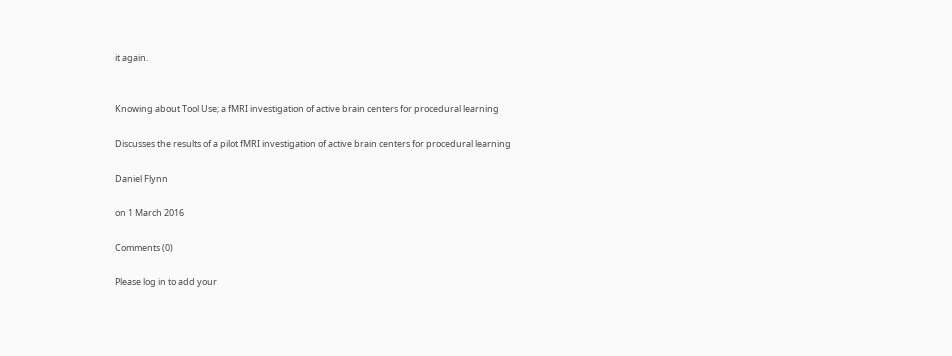it again.


Knowing about Tool Use; a fMRI investigation of active brain centers for procedural learning

Discusses the results of a pilot fMRI investigation of active brain centers for procedural learning

Daniel Flynn

on 1 March 2016

Comments (0)

Please log in to add your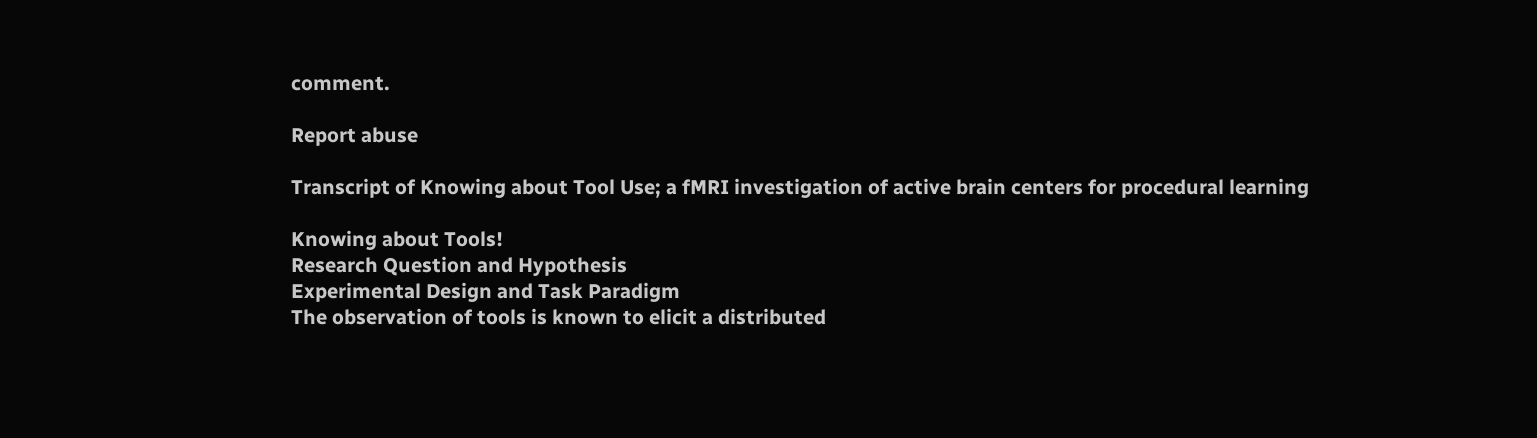comment.

Report abuse

Transcript of Knowing about Tool Use; a fMRI investigation of active brain centers for procedural learning

Knowing about Tools!
Research Question and Hypothesis
Experimental Design and Task Paradigm
The observation of tools is known to elicit a distributed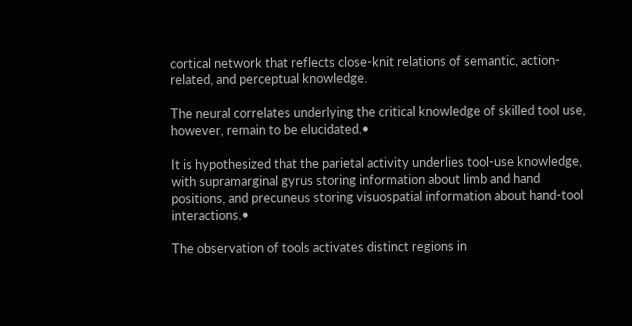cortical network that reflects close-knit relations of semantic, action-related, and perceptual knowledge.

The neural correlates underlying the critical knowledge of skilled tool use, however, remain to be elucidated.•

It is hypothesized that the parietal activity underlies tool-use knowledge, with supramarginal gyrus storing information about limb and hand positions, and precuneus storing visuospatial information about hand-tool interactions.•

The observation of tools activates distinct regions in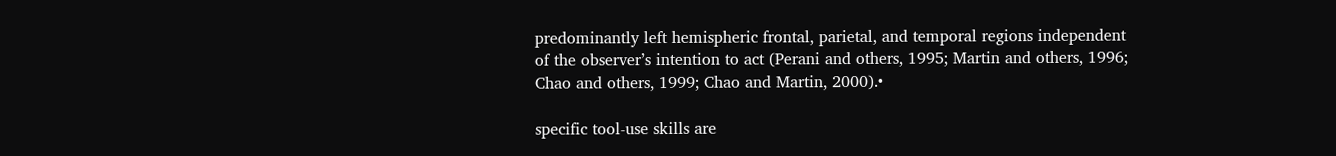predominantly left hemispheric frontal, parietal, and temporal regions independent of the observer’s intention to act (Perani and others, 1995; Martin and others, 1996; Chao and others, 1999; Chao and Martin, 2000).•

specific tool-use skills are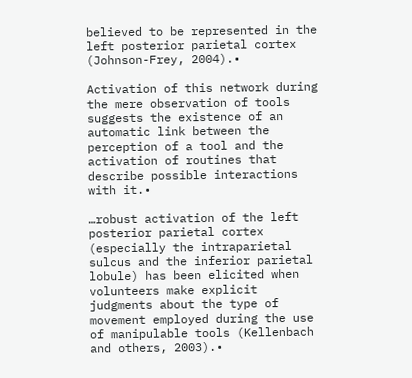believed to be represented in the left posterior parietal cortex (Johnson-Frey, 2004).•

Activation of this network during the mere observation of tools suggests the existence of an automatic link between the perception of a tool and the activation of routines that describe possible interactions with it.•

…robust activation of the left posterior parietal cortex (especially the intraparietal sulcus and the inferior parietal lobule) has been elicited when volunteers make explicit judgments about the type of movement employed during the use of manipulable tools (Kellenbach and others, 2003).•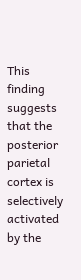This finding suggests that the posterior parietal cortex is selectively activated by the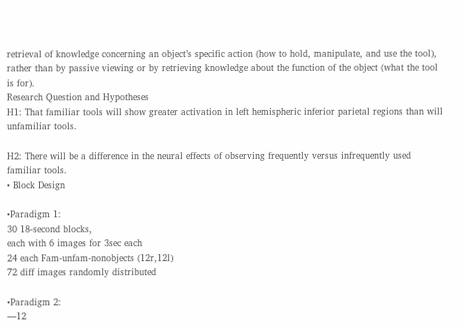retrieval of knowledge concerning an object’s specific action (how to hold, manipulate, and use the tool), rather than by passive viewing or by retrieving knowledge about the function of the object (what the tool is for).
Research Question and Hypotheses
H1: That familiar tools will show greater activation in left hemispheric inferior parietal regions than will unfamiliar tools.

H2: There will be a difference in the neural effects of observing frequently versus infrequently used familiar tools.
• Block Design

•Paradigm 1:
30 18-second blocks,
each with 6 images for 3sec each
24 each Fam-unfam-nonobjects (12r,12l)
72 diff images randomly distributed

•Paradigm 2:
—12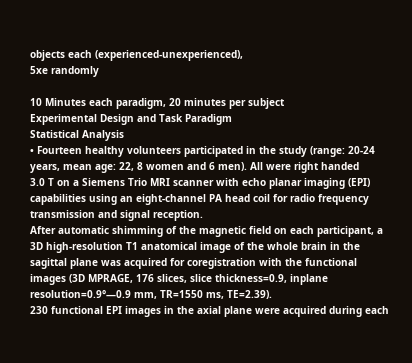objects each (experienced-unexperienced),
5xe randomly

10 Minutes each paradigm, 20 minutes per subject
Experimental Design and Task Paradigm
Statistical Analysis
• Fourteen healthy volunteers participated in the study (range: 20-24 years, mean age: 22, 8 women and 6 men). All were right handed
3.0 T on a Siemens Trio MRI scanner with echo planar imaging (EPI) capabilities using an eight-channel PA head coil for radio frequency transmission and signal reception.
After automatic shimming of the magnetic field on each participant, a 3D high-resolution T1 anatomical image of the whole brain in the sagittal plane was acquired for coregistration with the functional images (3D MPRAGE, 176 slices, slice thickness=0.9, inplane resolution=0.9°—0.9 mm, TR=1550 ms, TE=2.39).
230 functional EPI images in the axial plane were acquired during each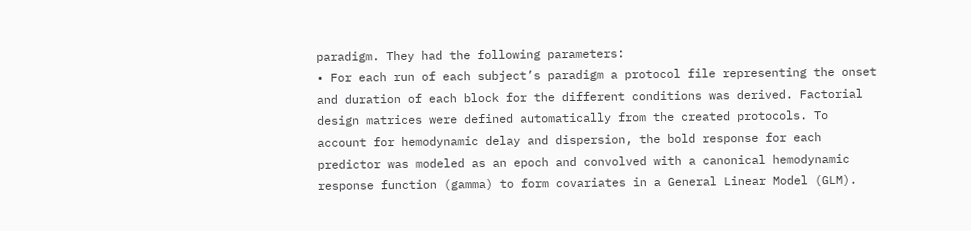paradigm. They had the following parameters:
• For each run of each subject’s paradigm a protocol file representing the onset and duration of each block for the different conditions was derived. Factorial design matrices were defined automatically from the created protocols. To account for hemodynamic delay and dispersion, the bold response for each predictor was modeled as an epoch and convolved with a canonical hemodynamic response function (gamma) to form covariates in a General Linear Model (GLM).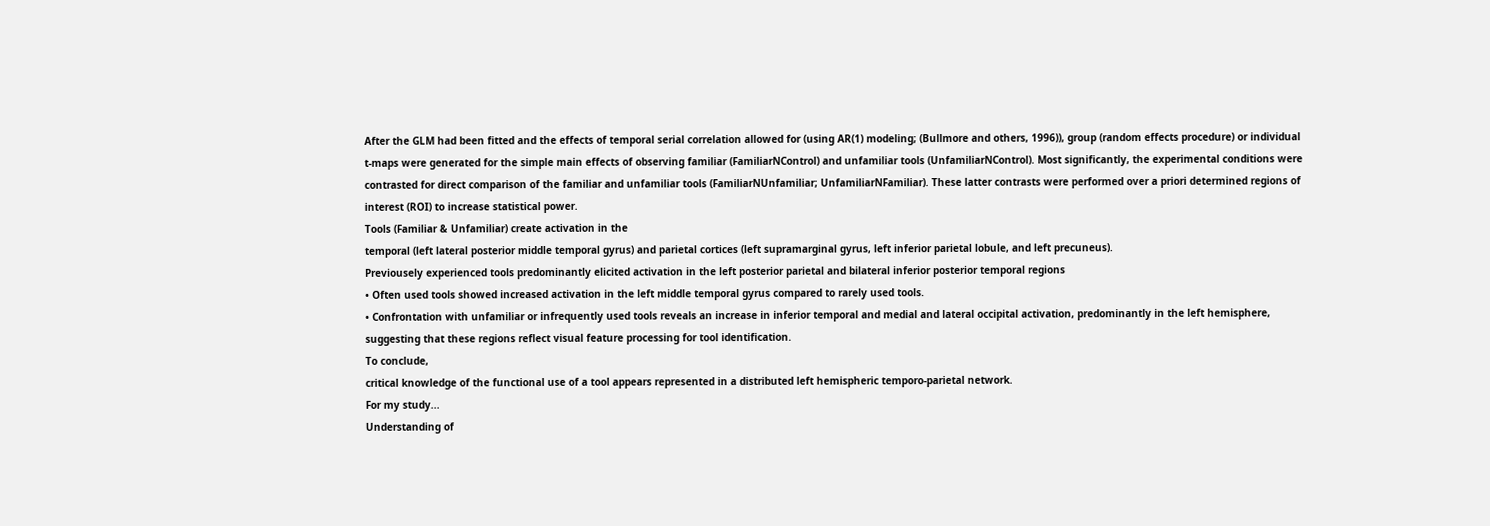After the GLM had been fitted and the effects of temporal serial correlation allowed for (using AR(1) modeling; (Bullmore and others, 1996)), group (random effects procedure) or individual t-maps were generated for the simple main effects of observing familiar (FamiliarNControl) and unfamiliar tools (UnfamiliarNControl). Most significantly, the experimental conditions were contrasted for direct comparison of the familiar and unfamiliar tools (FamiliarNUnfamiliar; UnfamiliarNFamiliar). These latter contrasts were performed over a priori determined regions of interest (ROI) to increase statistical power.
Tools (Familiar & Unfamiliar) create activation in the
temporal (left lateral posterior middle temporal gyrus) and parietal cortices (left supramarginal gyrus, left inferior parietal lobule, and left precuneus).
Previousely experienced tools predominantly elicited activation in the left posterior parietal and bilateral inferior posterior temporal regions
• Often used tools showed increased activation in the left middle temporal gyrus compared to rarely used tools.
• Confrontation with unfamiliar or infrequently used tools reveals an increase in inferior temporal and medial and lateral occipital activation, predominantly in the left hemisphere, suggesting that these regions reflect visual feature processing for tool identification.
To conclude,
critical knowledge of the functional use of a tool appears represented in a distributed left hemispheric temporo-parietal network.
For my study...
Understanding of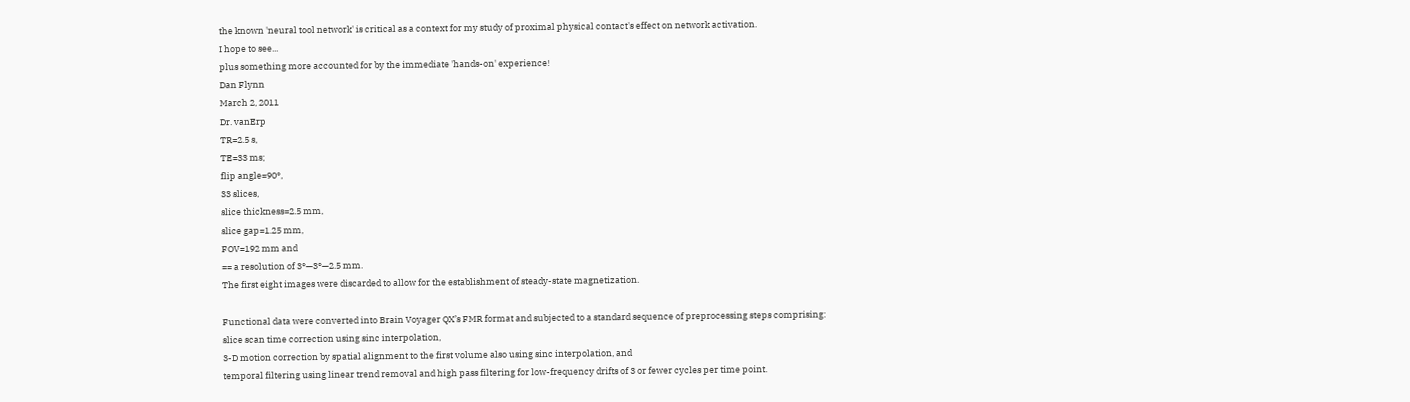the known 'neural tool network' is critical as a context for my study of proximal physical contact's effect on network activation.
I hope to see...
plus something more accounted for by the immediate 'hands-on' experience!
Dan Flynn
March 2, 2011
Dr. vanErp
TR=2.5 s,
TE=33 ms;
flip angle=90°,
33 slices,
slice thickness=2.5 mm,
slice gap=1.25 mm,
FOV=192 mm and
== a resolution of 3°—3°—2.5 mm.
The first eight images were discarded to allow for the establishment of steady-state magnetization.

Functional data were converted into Brain Voyager QX’s FMR format and subjected to a standard sequence of preprocessing steps comprising:
slice scan time correction using sinc interpolation,
3-D motion correction by spatial alignment to the first volume also using sinc interpolation, and
temporal filtering using linear trend removal and high pass filtering for low-frequency drifts of 3 or fewer cycles per time point.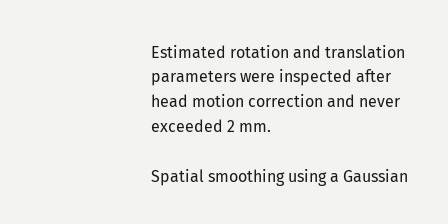Estimated rotation and translation parameters were inspected after head motion correction and never exceeded 2 mm.

Spatial smoothing using a Gaussian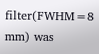filter(FWHM=8 mm) was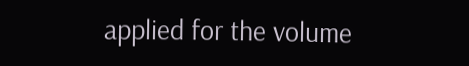applied for the volume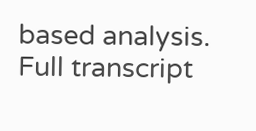based analysis.
Full transcript